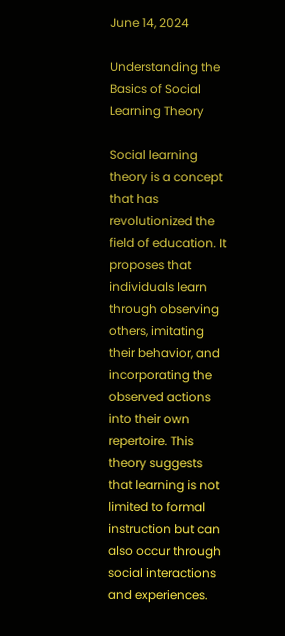June 14, 2024

Understanding the Basics of Social Learning Theory

Social learning theory is a concept that has revolutionized the field of education. It proposes that individuals learn through observing others, imitating their behavior, and incorporating the observed actions into their own repertoire. This theory suggests that learning is not limited to formal instruction but can also occur through social interactions and experiences.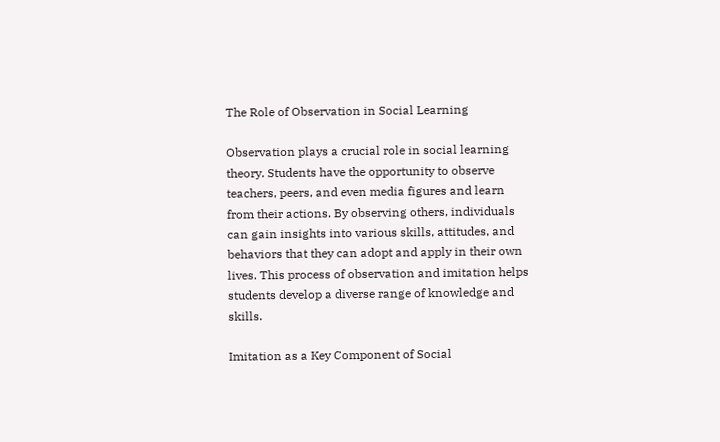The Role of Observation in Social Learning

Observation plays a crucial role in social learning theory. Students have the opportunity to observe teachers, peers, and even media figures and learn from their actions. By observing others, individuals can gain insights into various skills, attitudes, and behaviors that they can adopt and apply in their own lives. This process of observation and imitation helps students develop a diverse range of knowledge and skills.

Imitation as a Key Component of Social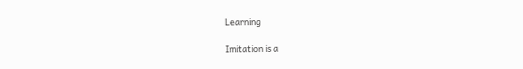Learning

Imitation is a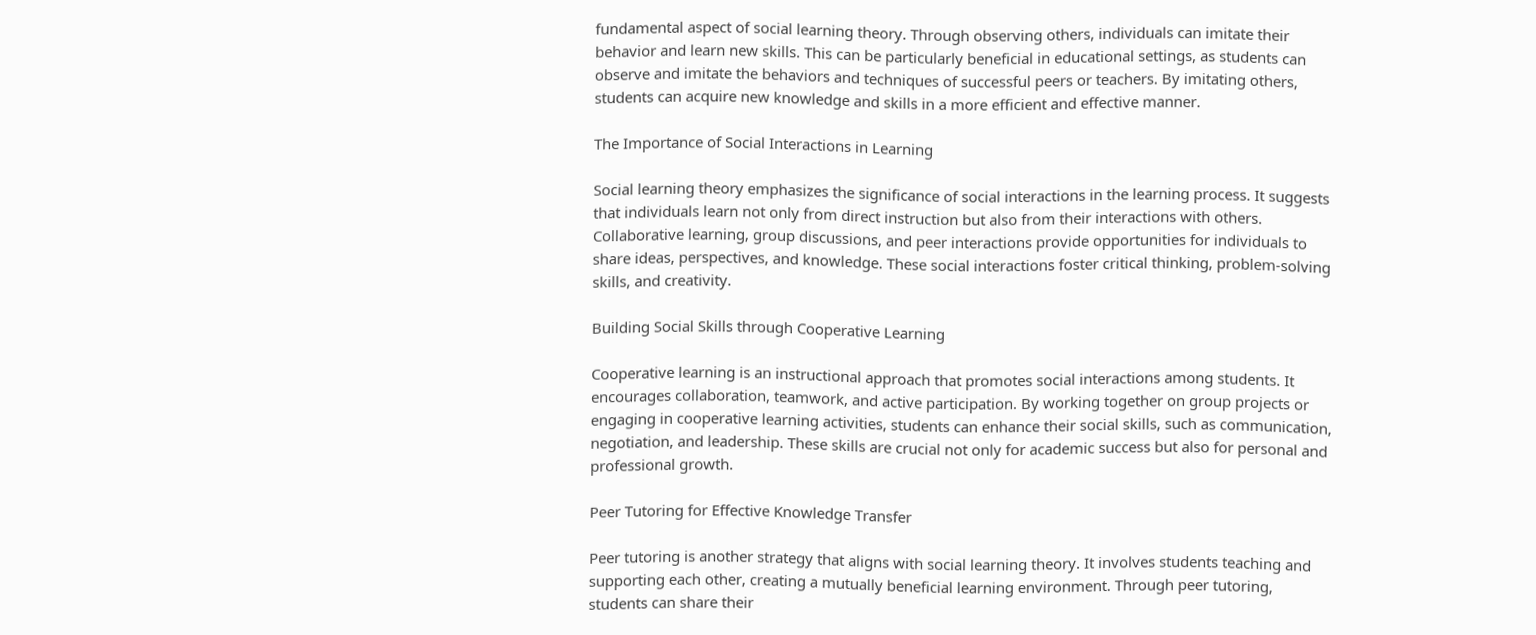fundamental aspect of social learning theory. Through observing others, individuals can imitate their behavior and learn new skills. This can be particularly beneficial in educational settings, as students can observe and imitate the behaviors and techniques of successful peers or teachers. By imitating others, students can acquire new knowledge and skills in a more efficient and effective manner.

The Importance of Social Interactions in Learning

Social learning theory emphasizes the significance of social interactions in the learning process. It suggests that individuals learn not only from direct instruction but also from their interactions with others. Collaborative learning, group discussions, and peer interactions provide opportunities for individuals to share ideas, perspectives, and knowledge. These social interactions foster critical thinking, problem-solving skills, and creativity.

Building Social Skills through Cooperative Learning

Cooperative learning is an instructional approach that promotes social interactions among students. It encourages collaboration, teamwork, and active participation. By working together on group projects or engaging in cooperative learning activities, students can enhance their social skills, such as communication, negotiation, and leadership. These skills are crucial not only for academic success but also for personal and professional growth.

Peer Tutoring for Effective Knowledge Transfer

Peer tutoring is another strategy that aligns with social learning theory. It involves students teaching and supporting each other, creating a mutually beneficial learning environment. Through peer tutoring, students can share their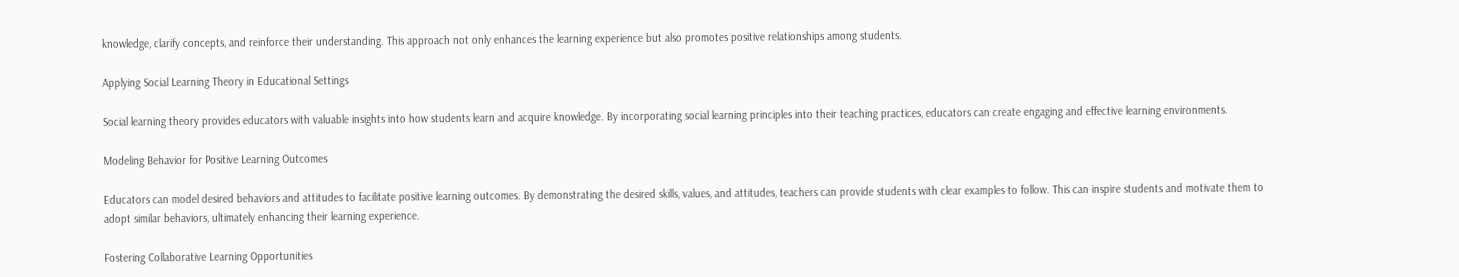knowledge, clarify concepts, and reinforce their understanding. This approach not only enhances the learning experience but also promotes positive relationships among students.

Applying Social Learning Theory in Educational Settings

Social learning theory provides educators with valuable insights into how students learn and acquire knowledge. By incorporating social learning principles into their teaching practices, educators can create engaging and effective learning environments.

Modeling Behavior for Positive Learning Outcomes

Educators can model desired behaviors and attitudes to facilitate positive learning outcomes. By demonstrating the desired skills, values, and attitudes, teachers can provide students with clear examples to follow. This can inspire students and motivate them to adopt similar behaviors, ultimately enhancing their learning experience.

Fostering Collaborative Learning Opportunities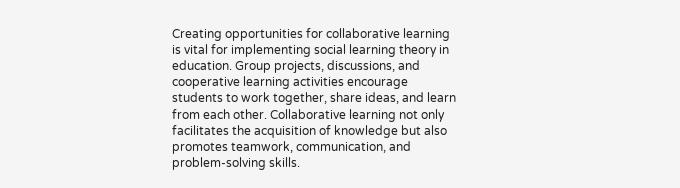Creating opportunities for collaborative learning is vital for implementing social learning theory in education. Group projects, discussions, and cooperative learning activities encourage students to work together, share ideas, and learn from each other. Collaborative learning not only facilitates the acquisition of knowledge but also promotes teamwork, communication, and problem-solving skills.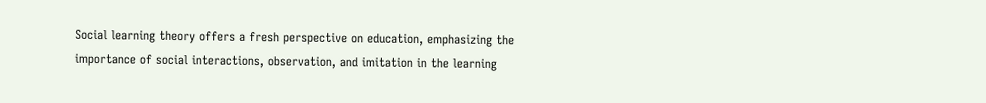Social learning theory offers a fresh perspective on education, emphasizing the importance of social interactions, observation, and imitation in the learning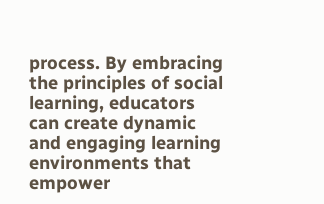process. By embracing the principles of social learning, educators can create dynamic and engaging learning environments that empower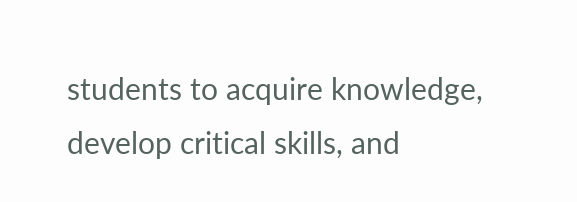students to acquire knowledge, develop critical skills, and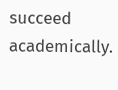succeed academically.